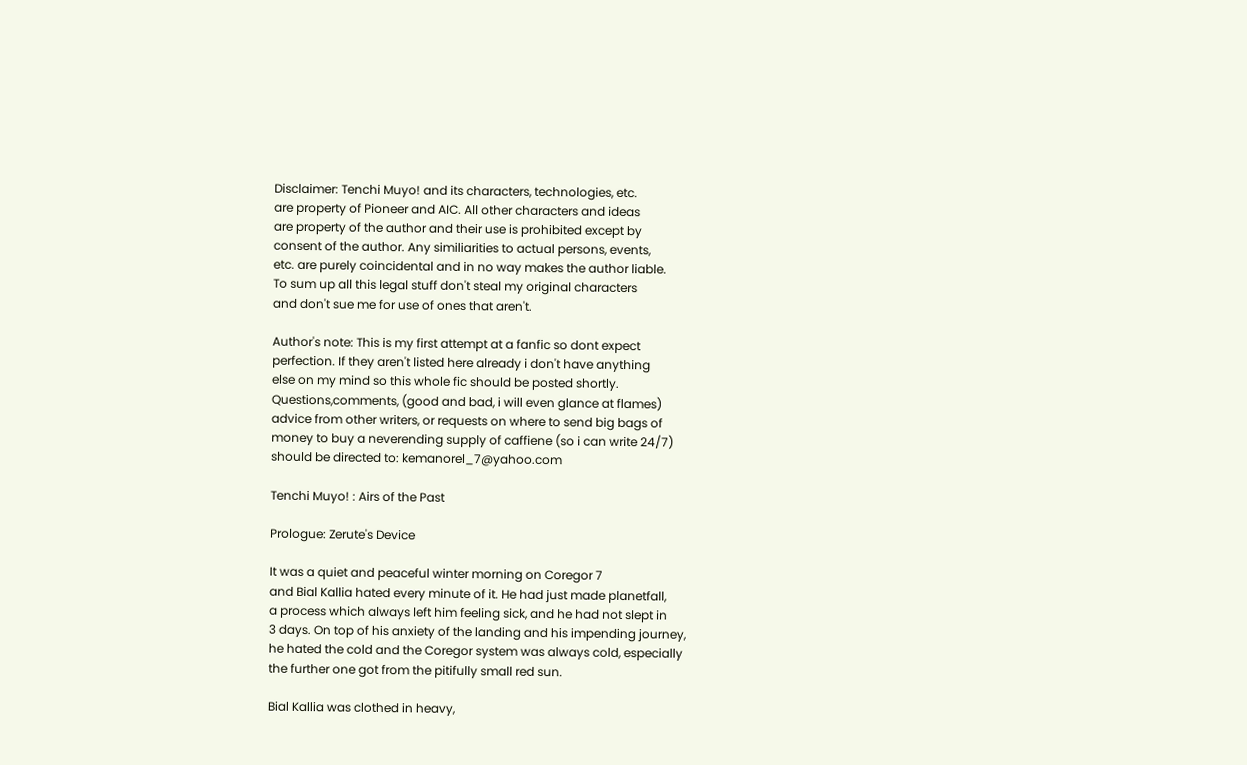Disclaimer: Tenchi Muyo! and its characters, technologies, etc.
are property of Pioneer and AIC. All other characters and ideas
are property of the author and their use is prohibited except by
consent of the author. Any similiarities to actual persons, events,
etc. are purely coincidental and in no way makes the author liable.
To sum up all this legal stuff don't steal my original characters
and don't sue me for use of ones that aren't.

Author's note: This is my first attempt at a fanfic so dont expect
perfection. If they aren't listed here already i don't have anything
else on my mind so this whole fic should be posted shortly.
Questions,comments, (good and bad, i will even glance at flames)
advice from other writers, or requests on where to send big bags of
money to buy a neverending supply of caffiene (so i can write 24/7)
should be directed to: kemanorel_7@yahoo.com

Tenchi Muyo! : Airs of the Past

Prologue: Zerute's Device

It was a quiet and peaceful winter morning on Coregor 7
and Bial Kallia hated every minute of it. He had just made planetfall,
a process which always left him feeling sick, and he had not slept in
3 days. On top of his anxiety of the landing and his impending journey,
he hated the cold and the Coregor system was always cold, especially
the further one got from the pitifully small red sun.

Bial Kallia was clothed in heavy,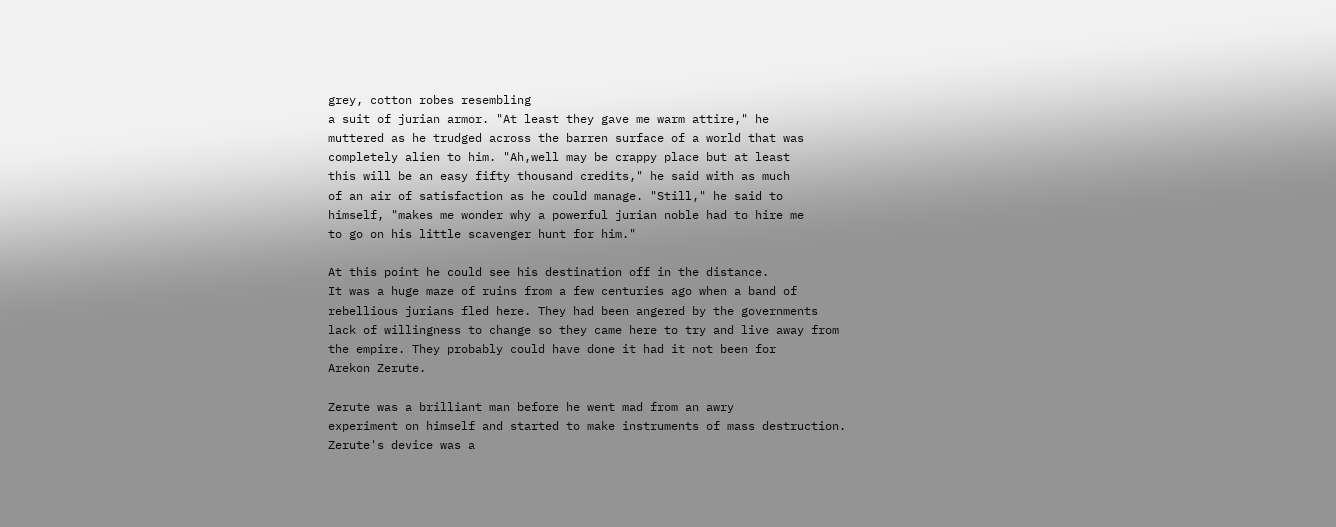grey, cotton robes resembling
a suit of jurian armor. "At least they gave me warm attire," he
muttered as he trudged across the barren surface of a world that was
completely alien to him. "Ah,well may be crappy place but at least
this will be an easy fifty thousand credits," he said with as much
of an air of satisfaction as he could manage. "Still," he said to
himself, "makes me wonder why a powerful jurian noble had to hire me
to go on his little scavenger hunt for him."

At this point he could see his destination off in the distance.
It was a huge maze of ruins from a few centuries ago when a band of
rebellious jurians fled here. They had been angered by the governments
lack of willingness to change so they came here to try and live away from
the empire. They probably could have done it had it not been for
Arekon Zerute.

Zerute was a brilliant man before he went mad from an awry
experiment on himself and started to make instruments of mass destruction.
Zerute's device was a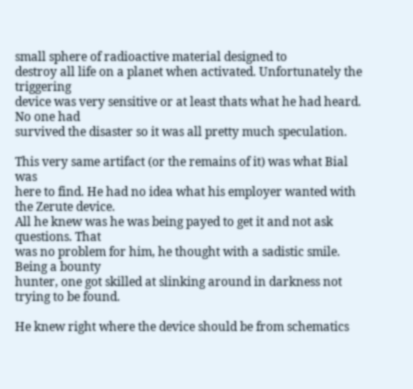small sphere of radioactive material designed to
destroy all life on a planet when activated. Unfortunately the triggering
device was very sensitive or at least thats what he had heard. No one had
survived the disaster so it was all pretty much speculation.

This very same artifact (or the remains of it) was what Bial was
here to find. He had no idea what his employer wanted with the Zerute device.
All he knew was he was being payed to get it and not ask questions. That
was no problem for him, he thought with a sadistic smile. Being a bounty
hunter, one got skilled at slinking around in darkness not trying to be found.

He knew right where the device should be from schematics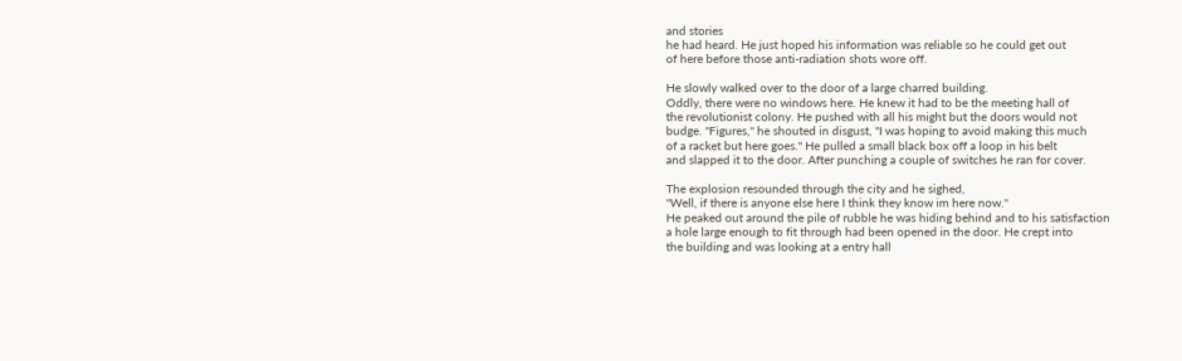and stories
he had heard. He just hoped his information was reliable so he could get out
of here before those anti-radiation shots wore off.

He slowly walked over to the door of a large charred building.
Oddly, there were no windows here. He knew it had to be the meeting hall of
the revolutionist colony. He pushed with all his might but the doors would not
budge. "Figures," he shouted in disgust, "I was hoping to avoid making this much
of a racket but here goes." He pulled a small black box off a loop in his belt
and slapped it to the door. After punching a couple of switches he ran for cover.

The explosion resounded through the city and he sighed,
"Well, if there is anyone else here I think they know im here now."
He peaked out around the pile of rubble he was hiding behind and to his satisfaction
a hole large enough to fit through had been opened in the door. He crept into
the building and was looking at a entry hall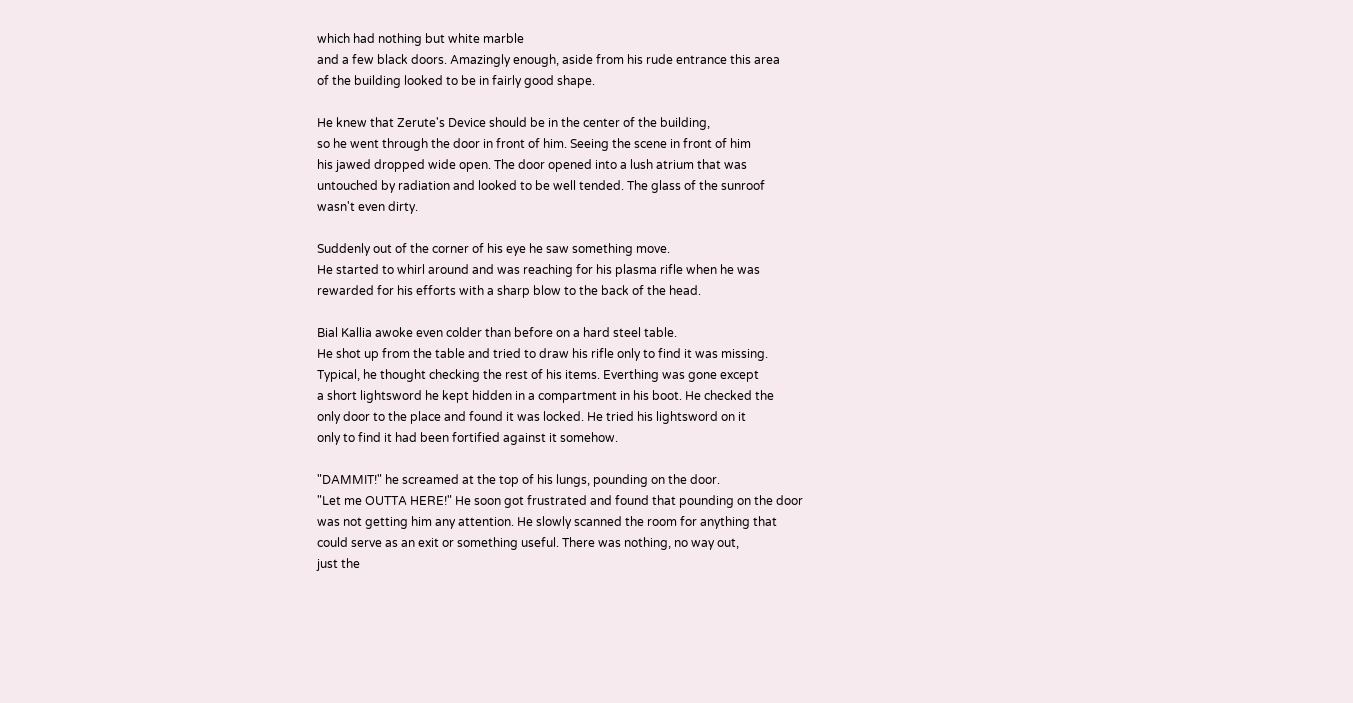which had nothing but white marble
and a few black doors. Amazingly enough, aside from his rude entrance this area
of the building looked to be in fairly good shape.

He knew that Zerute's Device should be in the center of the building,
so he went through the door in front of him. Seeing the scene in front of him
his jawed dropped wide open. The door opened into a lush atrium that was
untouched by radiation and looked to be well tended. The glass of the sunroof
wasn't even dirty.

Suddenly out of the corner of his eye he saw something move.
He started to whirl around and was reaching for his plasma rifle when he was
rewarded for his efforts with a sharp blow to the back of the head.

Bial Kallia awoke even colder than before on a hard steel table.
He shot up from the table and tried to draw his rifle only to find it was missing.
Typical, he thought checking the rest of his items. Everthing was gone except
a short lightsword he kept hidden in a compartment in his boot. He checked the
only door to the place and found it was locked. He tried his lightsword on it
only to find it had been fortified against it somehow.

"DAMMIT!" he screamed at the top of his lungs, pounding on the door.
"Let me OUTTA HERE!" He soon got frustrated and found that pounding on the door
was not getting him any attention. He slowly scanned the room for anything that
could serve as an exit or something useful. There was nothing, no way out,
just the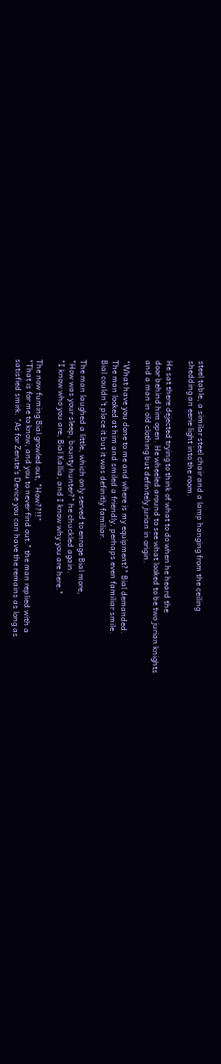steel table, a similar steel chair and a lamp hanging from the ceiling
shedding an eerie light into the room.

He sat there dejected trying to think of what to do when he heard the
door behind him open. He wheeled around to see what looked to be two jurian knights
and a man in old clothing but definitely jurian in origin.

"What have you done to me and where is my equipment?" Bial demanded.
The man looked at him and smiled a friendly, perhaps even familiar smile.
Bial couldn't place it but it was definitly familiar.

The man laughed a little, which only served to enrage Bial more,
"How was your sleep, bounty hunter?" he chuckled again.
"I know who you are, Bial Kallia, and I know why you are here."

The now fuming Bial growled out, "How??!!"
"That is for me to know, and you to never find out." the man replied with a
satisfied smirk. "As for Zerute's Device you can have the remains as long as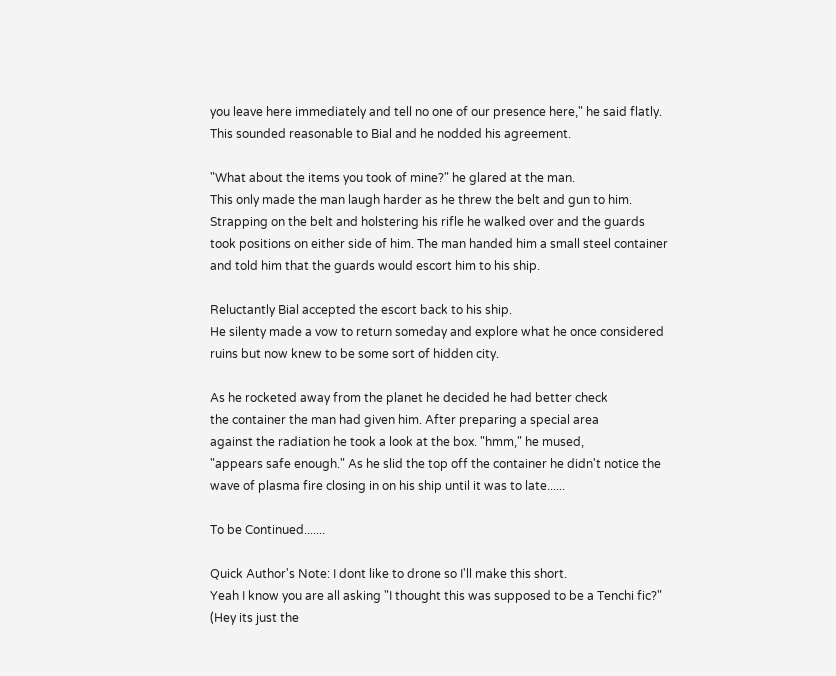you leave here immediately and tell no one of our presence here," he said flatly.
This sounded reasonable to Bial and he nodded his agreement.

"What about the items you took of mine?" he glared at the man.
This only made the man laugh harder as he threw the belt and gun to him.
Strapping on the belt and holstering his rifle he walked over and the guards
took positions on either side of him. The man handed him a small steel container
and told him that the guards would escort him to his ship.

Reluctantly Bial accepted the escort back to his ship.
He silenty made a vow to return someday and explore what he once considered
ruins but now knew to be some sort of hidden city.

As he rocketed away from the planet he decided he had better check
the container the man had given him. After preparing a special area
against the radiation he took a look at the box. "hmm," he mused,
"appears safe enough." As he slid the top off the container he didn't notice the
wave of plasma fire closing in on his ship until it was to late......

To be Continued.......

Quick Author's Note: I dont like to drone so I'll make this short.
Yeah I know you are all asking "I thought this was supposed to be a Tenchi fic?"
(Hey its just the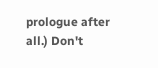prologue after all.) Don't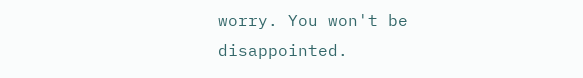worry. You won't be disappointed.